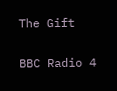The Gift

BBC Radio 4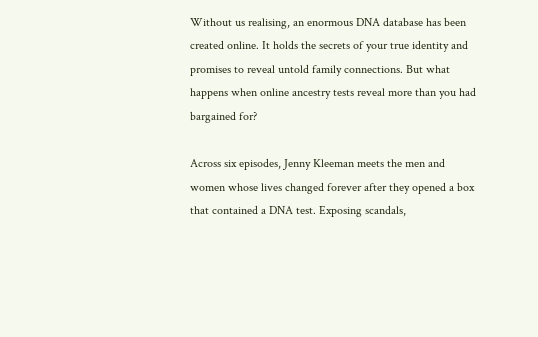Without us realising, an enormous DNA database has been created online. It holds the secrets of your true identity and promises to reveal untold family connections. But what happens when online ancestry tests reveal more than you had bargained for?

Across six episodes, Jenny Kleeman meets the men and women whose lives changed forever after they opened a box that contained a DNA test. Exposing scandals,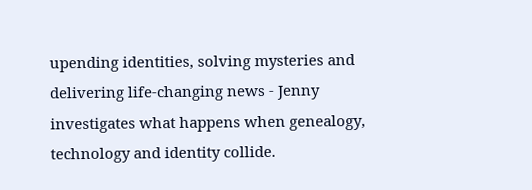upending identities, solving mysteries and delivering life-changing news - Jenny investigates what happens when genealogy, technology and identity collide.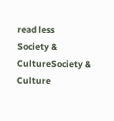read less
Society & CultureSociety & Culture